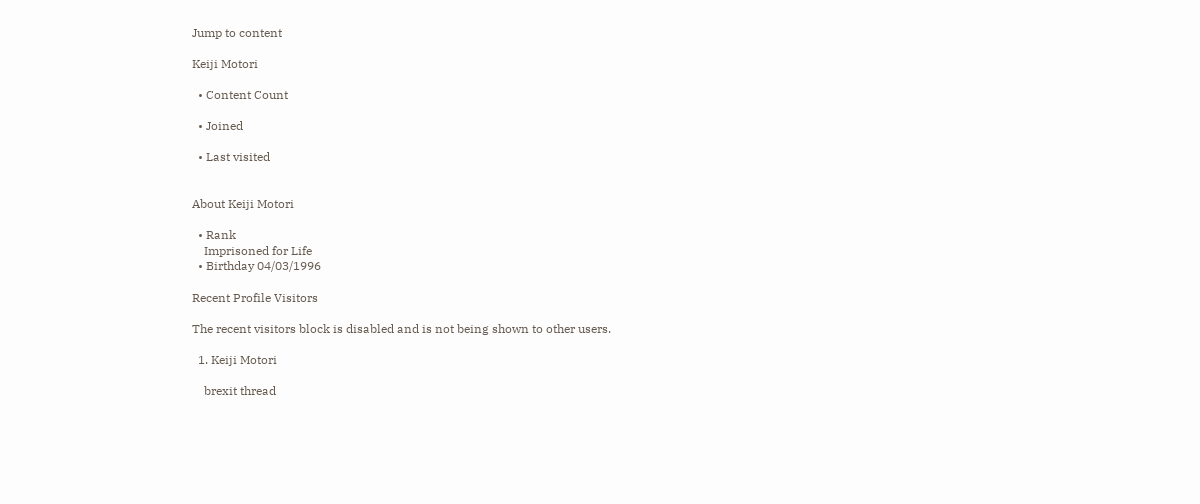Jump to content

Keiji Motori

  • Content Count

  • Joined

  • Last visited


About Keiji Motori

  • Rank
    Imprisoned for Life
  • Birthday 04/03/1996

Recent Profile Visitors

The recent visitors block is disabled and is not being shown to other users.

  1. Keiji Motori

    brexit thread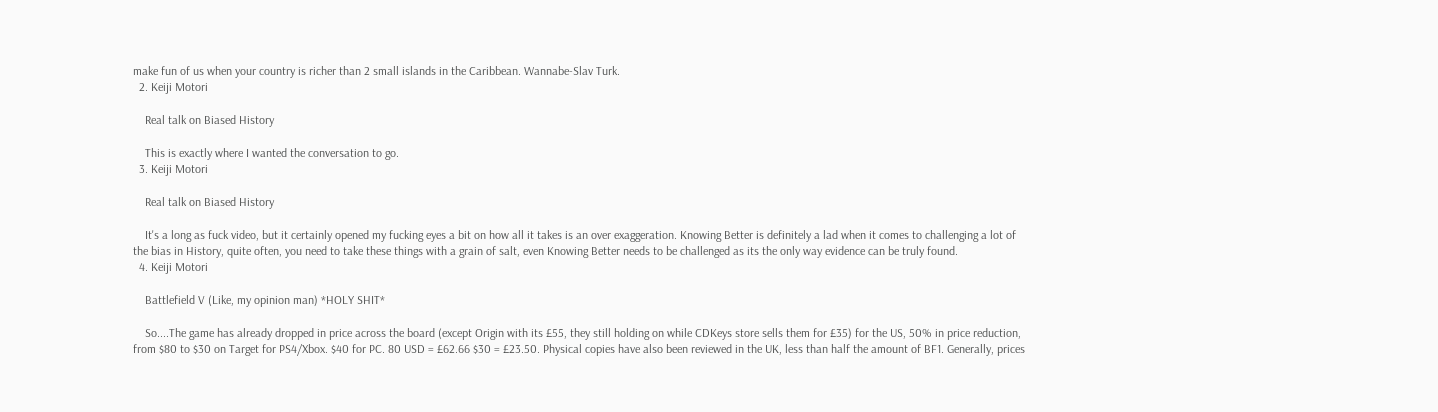make fun of us when your country is richer than 2 small islands in the Caribbean. Wannabe-Slav Turk.
  2. Keiji Motori

    Real talk on Biased History

    This is exactly where I wanted the conversation to go.
  3. Keiji Motori

    Real talk on Biased History

    It's a long as fuck video, but it certainly opened my fucking eyes a bit on how all it takes is an over exaggeration. Knowing Better is definitely a lad when it comes to challenging a lot of the bias in History, quite often, you need to take these things with a grain of salt, even Knowing Better needs to be challenged as its the only way evidence can be truly found.
  4. Keiji Motori

    Battlefield V (Like, my opinion man) *HOLY SHIT*

    So....The game has already dropped in price across the board (except Origin with its £55, they still holding on while CDKeys store sells them for £35) for the US, 50% in price reduction, from $80 to $30 on Target for PS4/Xbox. $40 for PC. 80 USD = £62.66 $30 = £23.50. Physical copies have also been reviewed in the UK, less than half the amount of BF1. Generally, prices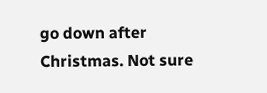go down after Christmas. Not sure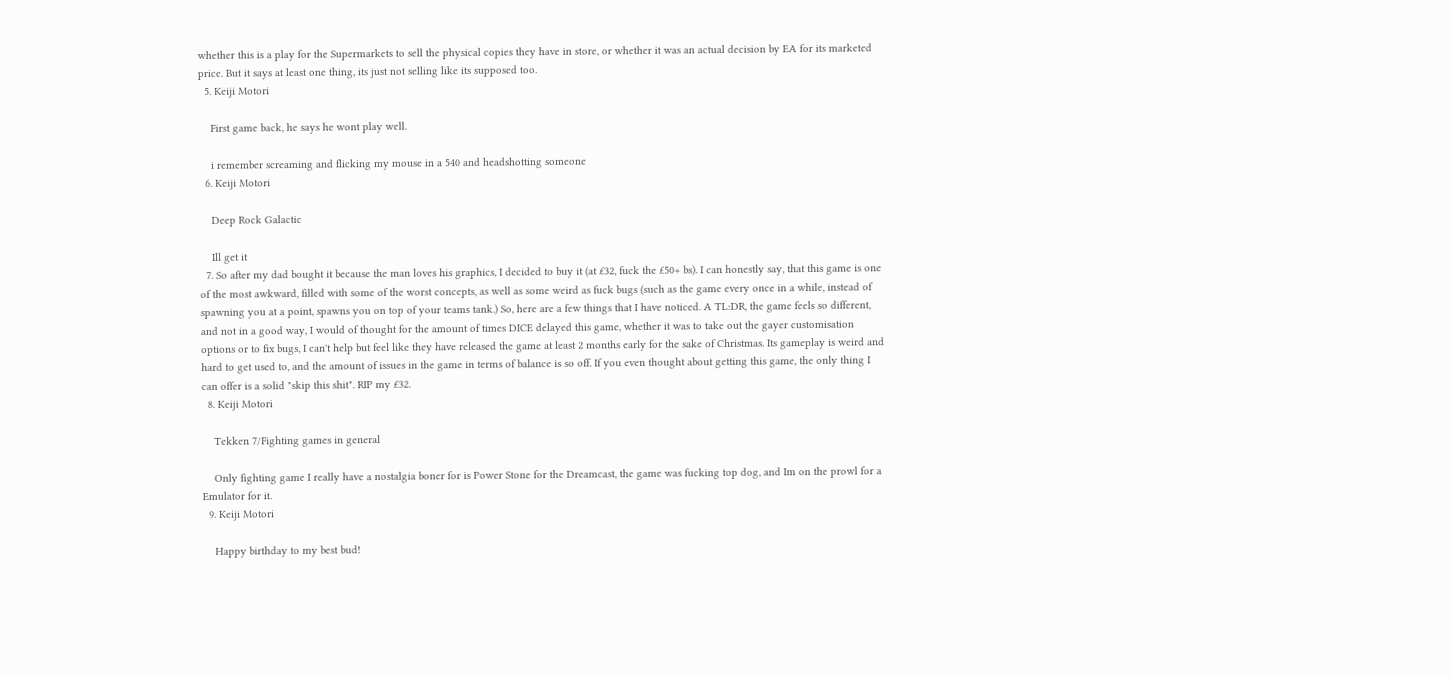whether this is a play for the Supermarkets to sell the physical copies they have in store, or whether it was an actual decision by EA for its marketed price. But it says at least one thing, its just not selling like its supposed too.
  5. Keiji Motori

    First game back, he says he wont play well.

    i remember screaming and flicking my mouse in a 540 and headshotting someone
  6. Keiji Motori

    Deep Rock Galactic

    Ill get it
  7. So after my dad bought it because the man loves his graphics, I decided to buy it (at £32, fuck the £50+ bs). I can honestly say, that this game is one of the most awkward, filled with some of the worst concepts, as well as some weird as fuck bugs (such as the game every once in a while, instead of spawning you at a point, spawns you on top of your teams tank.) So, here are a few things that I have noticed. A TL:DR, the game feels so different, and not in a good way, I would of thought for the amount of times DICE delayed this game, whether it was to take out the gayer customisation options or to fix bugs, I can't help but feel like they have released the game at least 2 months early for the sake of Christmas. Its gameplay is weird and hard to get used to, and the amount of issues in the game in terms of balance is so off. If you even thought about getting this game, the only thing I can offer is a solid "skip this shit". RIP my £32.
  8. Keiji Motori

    Tekken 7/Fighting games in general

    Only fighting game I really have a nostalgia boner for is Power Stone for the Dreamcast, the game was fucking top dog, and Im on the prowl for a Emulator for it.
  9. Keiji Motori

    Happy birthday to my best bud!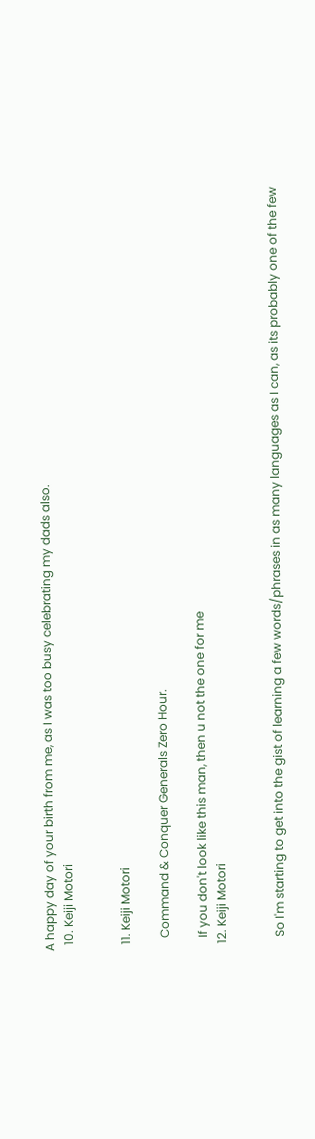A happy day of your birth from me, as I was too busy celebrating my dads also.
  10. Keiji Motori


  11. Keiji Motori

    Command & Conquer Generals Zero Hour.

    If you don't look like this man, then u not the one for me
  12. Keiji Motori


    So I'm starting to get into the gist of learning a few words/phrases in as many languages as I can, as its probably one of the few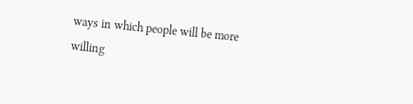ways in which people will be more willing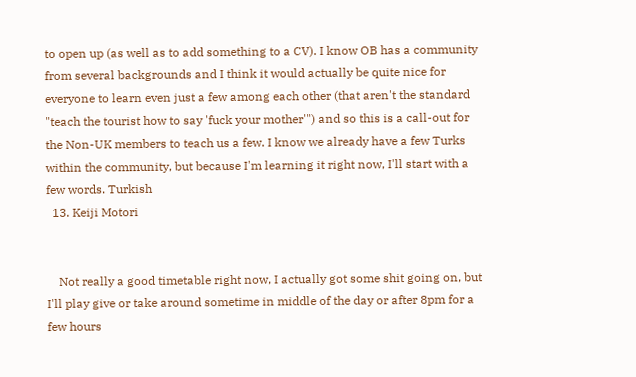to open up (as well as to add something to a CV). I know OB has a community from several backgrounds and I think it would actually be quite nice for everyone to learn even just a few among each other (that aren't the standard "teach the tourist how to say 'fuck your mother'") and so this is a call-out for the Non-UK members to teach us a few. I know we already have a few Turks within the community, but because I'm learning it right now, I'll start with a few words. Turkish
  13. Keiji Motori


    Not really a good timetable right now, I actually got some shit going on, but I'll play give or take around sometime in middle of the day or after 8pm for a few hours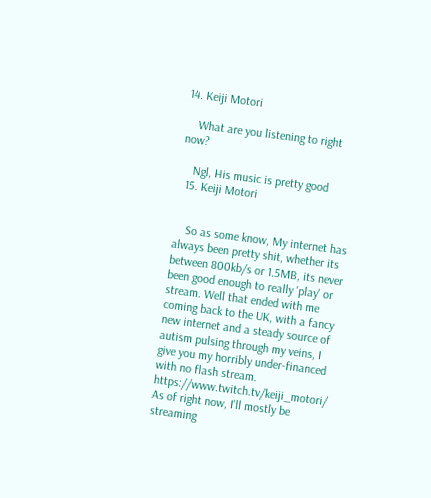14. Keiji Motori

    What are you listening to right now?

    Ngl, His music is pretty good
  15. Keiji Motori


    So as some know, My internet has always been pretty shit, whether its between 800kb/s or 1.5MB, its never been good enough to really 'play' or stream. Well that ended with me coming back to the UK, with a fancy new internet and a steady source of autism pulsing through my veins, I give you my horribly under-financed with no flash stream. https://www.twitch.tv/keiji_motori/ As of right now, I'll mostly be streaming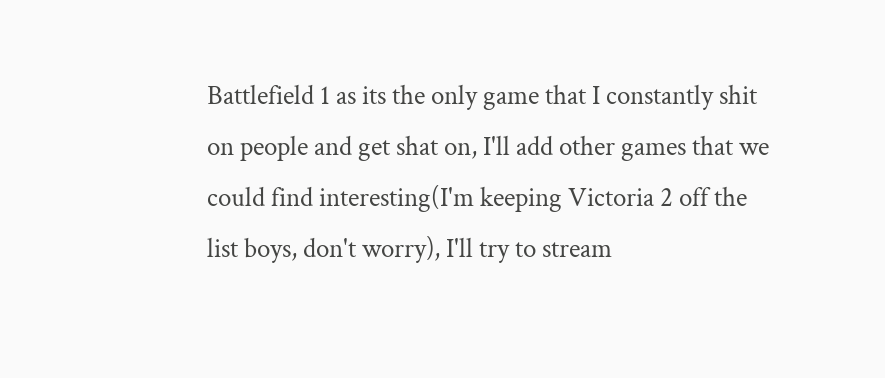Battlefield 1 as its the only game that I constantly shit on people and get shat on, I'll add other games that we could find interesting(I'm keeping Victoria 2 off the list boys, don't worry), I'll try to stream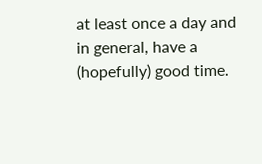at least once a day and in general, have a (hopefully) good time.